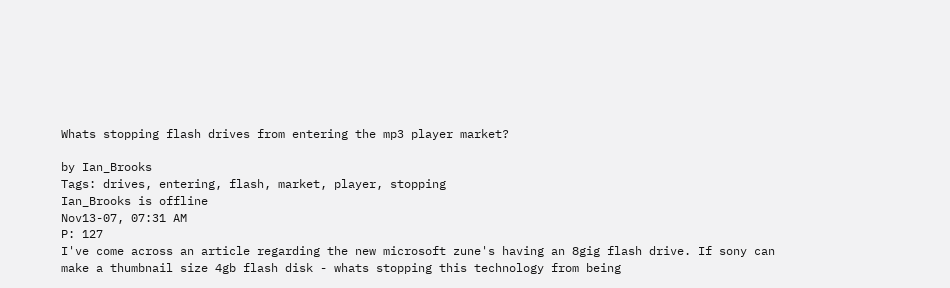Whats stopping flash drives from entering the mp3 player market?

by Ian_Brooks
Tags: drives, entering, flash, market, player, stopping
Ian_Brooks is offline
Nov13-07, 07:31 AM
P: 127
I've come across an article regarding the new microsoft zune's having an 8gig flash drive. If sony can make a thumbnail size 4gb flash disk - whats stopping this technology from being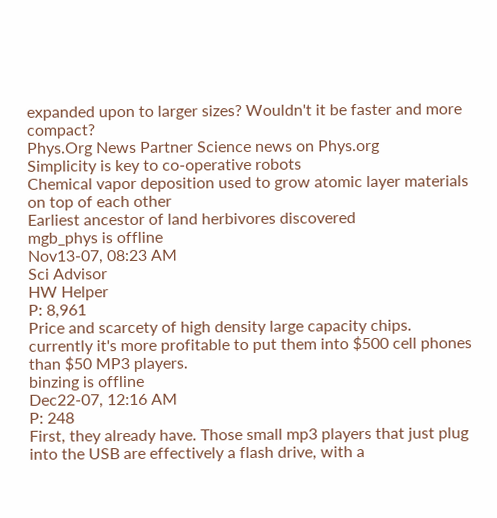expanded upon to larger sizes? Wouldn't it be faster and more compact?
Phys.Org News Partner Science news on Phys.org
Simplicity is key to co-operative robots
Chemical vapor deposition used to grow atomic layer materials on top of each other
Earliest ancestor of land herbivores discovered
mgb_phys is offline
Nov13-07, 08:23 AM
Sci Advisor
HW Helper
P: 8,961
Price and scarcety of high density large capacity chips.
currently it's more profitable to put them into $500 cell phones than $50 MP3 players.
binzing is offline
Dec22-07, 12:16 AM
P: 248
First, they already have. Those small mp3 players that just plug into the USB are effectively a flash drive, with a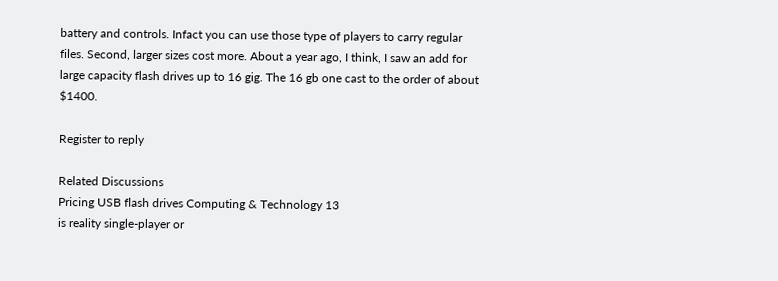battery and controls. Infact you can use those type of players to carry regular files. Second, larger sizes cost more. About a year ago, I think, I saw an add for large capacity flash drives up to 16 gig. The 16 gb one cast to the order of about $1400.

Register to reply

Related Discussions
Pricing USB flash drives Computing & Technology 13
is reality single-player or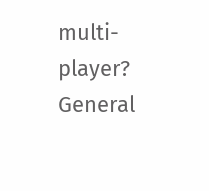multi-player? General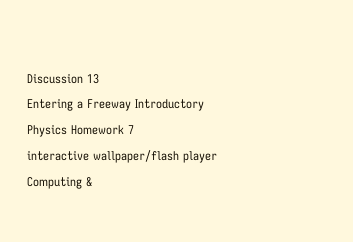Discussion 13
Entering a Freeway Introductory Physics Homework 7
interactive wallpaper/flash player Computing &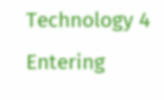Technology 4
Entering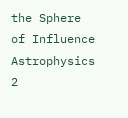the Sphere of Influence Astrophysics 2